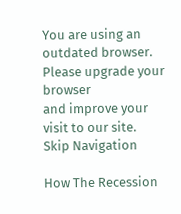You are using an outdated browser.
Please upgrade your browser
and improve your visit to our site.
Skip Navigation

How The Recession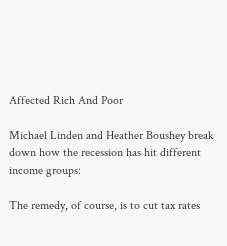Affected Rich And Poor

Michael Linden and Heather Boushey break down how the recession has hit different income groups:

The remedy, of course, is to cut tax rates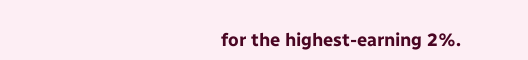for the highest-earning 2%.